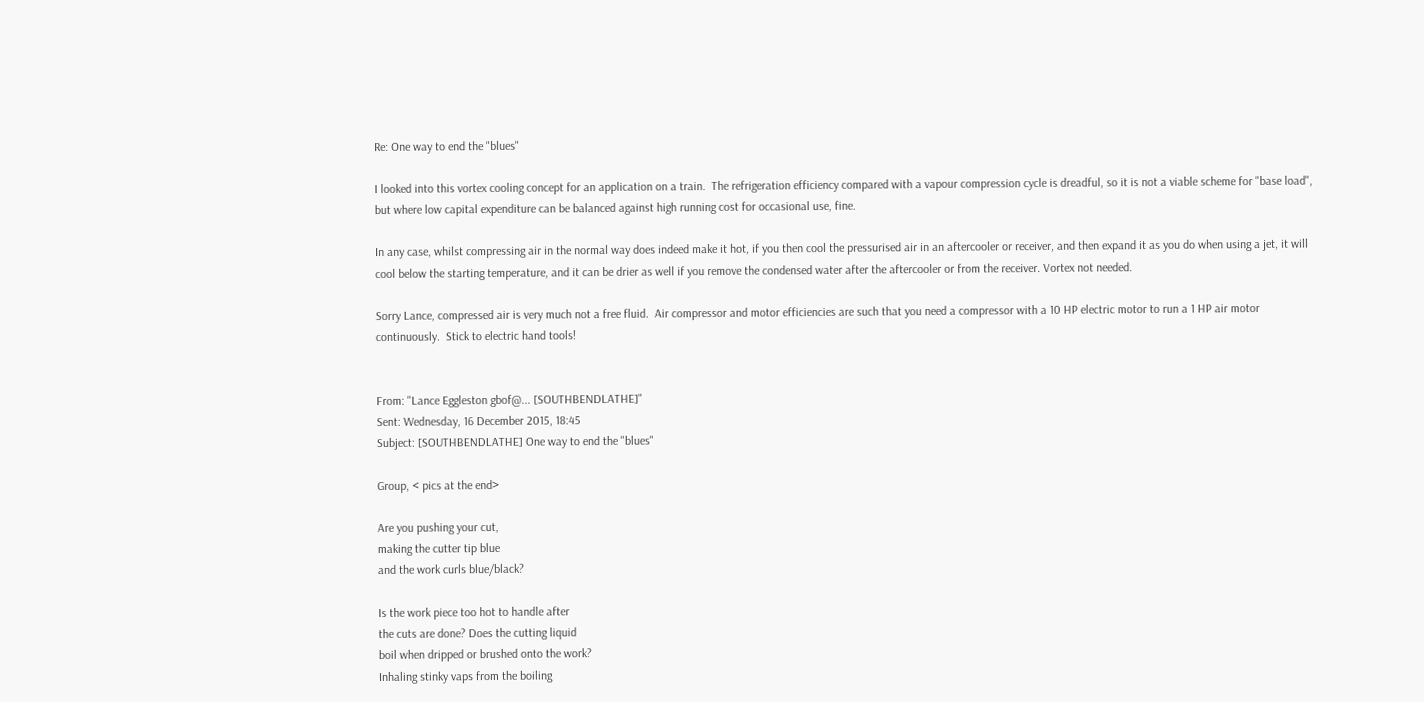Re: One way to end the "blues"

I looked into this vortex cooling concept for an application on a train.  The refrigeration efficiency compared with a vapour compression cycle is dreadful, so it is not a viable scheme for "base load", but where low capital expenditure can be balanced against high running cost for occasional use, fine.

In any case, whilst compressing air in the normal way does indeed make it hot, if you then cool the pressurised air in an aftercooler or receiver, and then expand it as you do when using a jet, it will cool below the starting temperature, and it can be drier as well if you remove the condensed water after the aftercooler or from the receiver. Vortex not needed.

Sorry Lance, compressed air is very much not a free fluid.  Air compressor and motor efficiencies are such that you need a compressor with a 10 HP electric motor to run a 1 HP air motor continuously.  Stick to electric hand tools!


From: "Lance Eggleston gbof@... [SOUTHBENDLATHE]"
Sent: Wednesday, 16 December 2015, 18:45
Subject: [SOUTHBENDLATHE] One way to end the "blues"

Group, < pics at the end>

Are you pushing your cut,
making the cutter tip blue
and the work curls blue/black?

Is the work piece too hot to handle after
the cuts are done? Does the cutting liquid
boil when dripped or brushed onto the work?
Inhaling stinky vaps from the boiling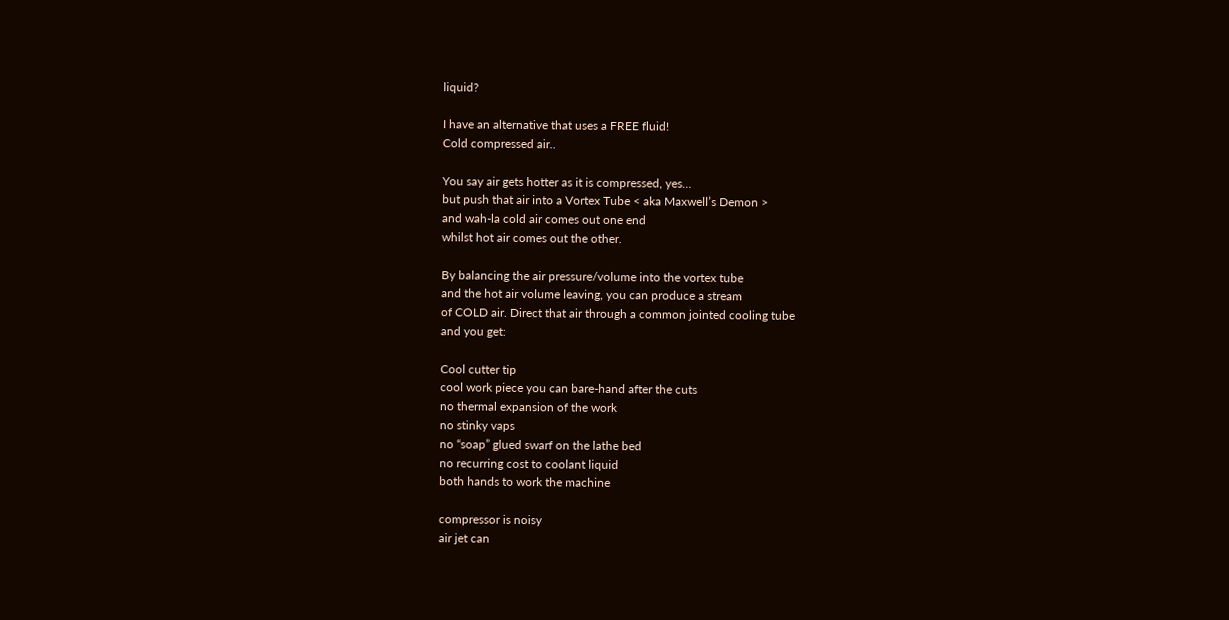liquid?

I have an alternative that uses a FREE fluid!
Cold compressed air..

You say air gets hotter as it is compressed, yes…
but push that air into a Vortex Tube < aka Maxwell’s Demon >
and wah-la cold air comes out one end
whilst hot air comes out the other.

By balancing the air pressure/volume into the vortex tube
and the hot air volume leaving, you can produce a stream
of COLD air. Direct that air through a common jointed cooling tube
and you get:

Cool cutter tip
cool work piece you can bare-hand after the cuts
no thermal expansion of the work
no stinky vaps
no “soap” glued swarf on the lathe bed
no recurring cost to coolant liquid
both hands to work the machine

compressor is noisy
air jet can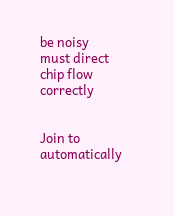be noisy
must direct chip flow correctly


Join to automatically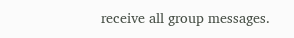receive all group messages.